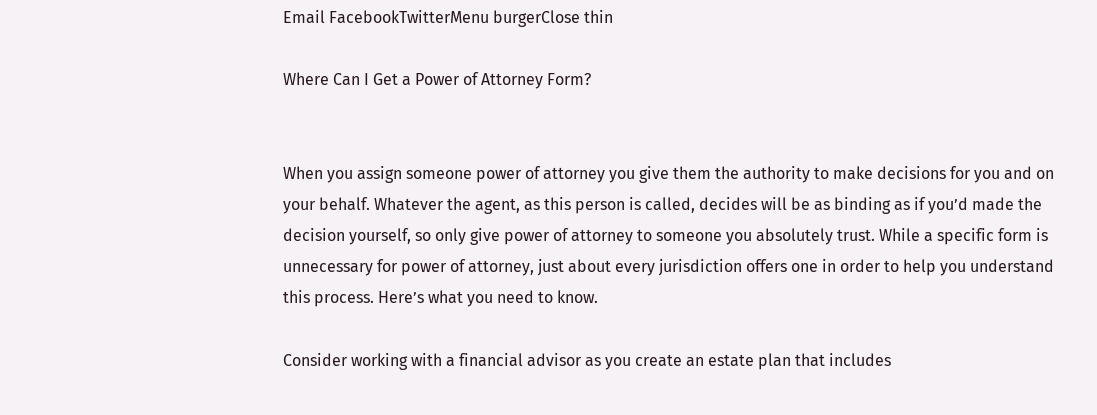Email FacebookTwitterMenu burgerClose thin

Where Can I Get a Power of Attorney Form?


When you assign someone power of attorney you give them the authority to make decisions for you and on your behalf. Whatever the agent, as this person is called, decides will be as binding as if you’d made the decision yourself, so only give power of attorney to someone you absolutely trust. While a specific form is unnecessary for power of attorney, just about every jurisdiction offers one in order to help you understand this process. Here’s what you need to know.

Consider working with a financial advisor as you create an estate plan that includes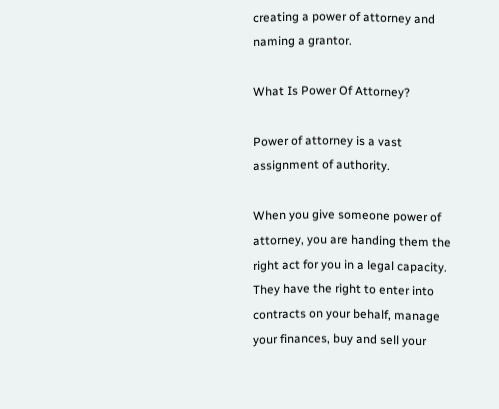creating a power of attorney and naming a grantor.

What Is Power Of Attorney?

Power of attorney is a vast assignment of authority.

When you give someone power of attorney, you are handing them the right act for you in a legal capacity. They have the right to enter into contracts on your behalf, manage your finances, buy and sell your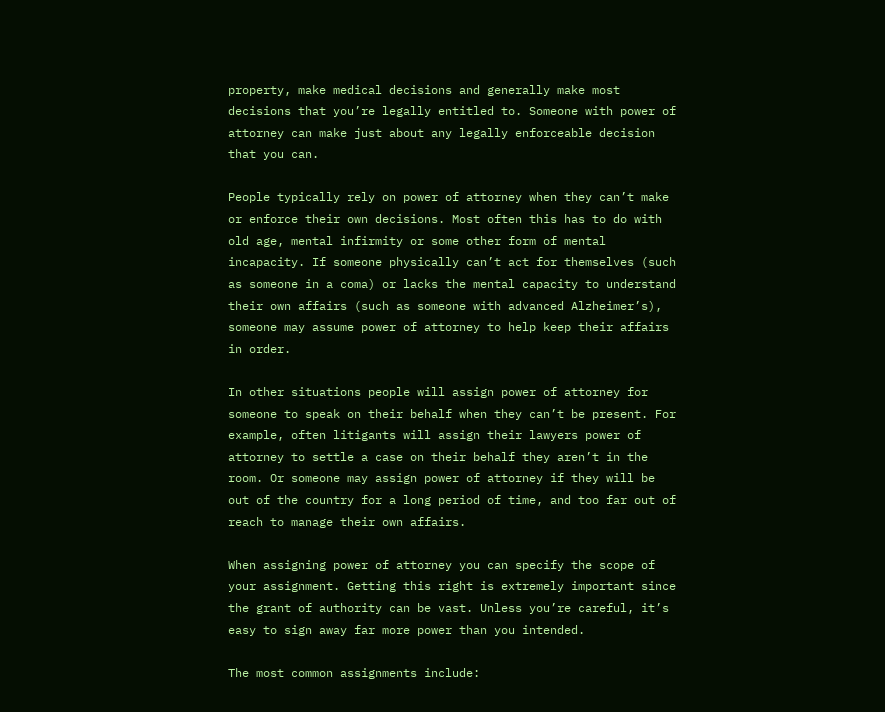property, make medical decisions and generally make most decisions that you’re legally entitled to. Someone with power of attorney can make just about any legally enforceable decision that you can.

People typically rely on power of attorney when they can’t make or enforce their own decisions. Most often this has to do with old age, mental infirmity or some other form of mental incapacity. If someone physically can’t act for themselves (such as someone in a coma) or lacks the mental capacity to understand their own affairs (such as someone with advanced Alzheimer’s), someone may assume power of attorney to help keep their affairs in order.

In other situations people will assign power of attorney for someone to speak on their behalf when they can’t be present. For example, often litigants will assign their lawyers power of attorney to settle a case on their behalf they aren’t in the room. Or someone may assign power of attorney if they will be out of the country for a long period of time, and too far out of reach to manage their own affairs.

When assigning power of attorney you can specify the scope of your assignment. Getting this right is extremely important since the grant of authority can be vast. Unless you’re careful, it’s easy to sign away far more power than you intended.

The most common assignments include: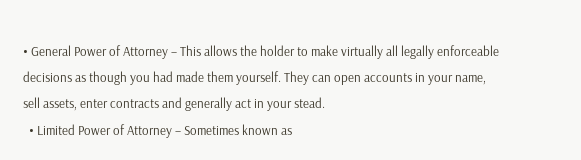• General Power of Attorney – This allows the holder to make virtually all legally enforceable decisions as though you had made them yourself. They can open accounts in your name, sell assets, enter contracts and generally act in your stead.
  • Limited Power of Attorney – Sometimes known as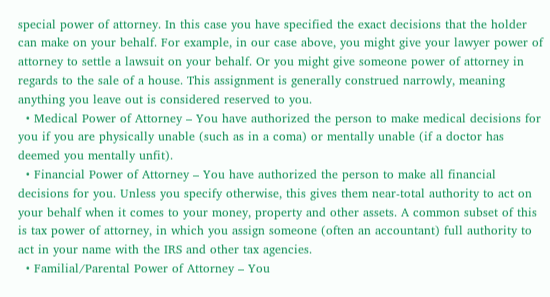special power of attorney. In this case you have specified the exact decisions that the holder can make on your behalf. For example, in our case above, you might give your lawyer power of attorney to settle a lawsuit on your behalf. Or you might give someone power of attorney in regards to the sale of a house. This assignment is generally construed narrowly, meaning anything you leave out is considered reserved to you.
  • Medical Power of Attorney – You have authorized the person to make medical decisions for you if you are physically unable (such as in a coma) or mentally unable (if a doctor has deemed you mentally unfit).
  • Financial Power of Attorney – You have authorized the person to make all financial decisions for you. Unless you specify otherwise, this gives them near-total authority to act on your behalf when it comes to your money, property and other assets. A common subset of this is tax power of attorney, in which you assign someone (often an accountant) full authority to act in your name with the IRS and other tax agencies.
  • Familial/Parental Power of Attorney – You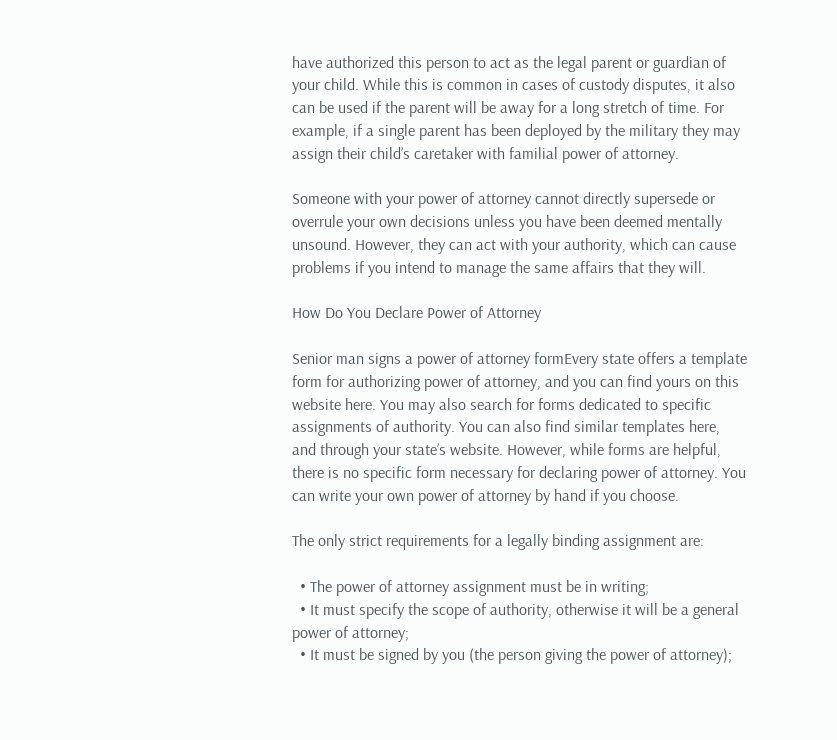have authorized this person to act as the legal parent or guardian of your child. While this is common in cases of custody disputes, it also can be used if the parent will be away for a long stretch of time. For example, if a single parent has been deployed by the military they may assign their child’s caretaker with familial power of attorney.

Someone with your power of attorney cannot directly supersede or overrule your own decisions unless you have been deemed mentally unsound. However, they can act with your authority, which can cause problems if you intend to manage the same affairs that they will.

How Do You Declare Power of Attorney

Senior man signs a power of attorney formEvery state offers a template form for authorizing power of attorney, and you can find yours on this website here. You may also search for forms dedicated to specific assignments of authority. You can also find similar templates here, and through your state’s website. However, while forms are helpful, there is no specific form necessary for declaring power of attorney. You can write your own power of attorney by hand if you choose.

The only strict requirements for a legally binding assignment are:

  • The power of attorney assignment must be in writing;
  • It must specify the scope of authority, otherwise it will be a general power of attorney;
  • It must be signed by you (the person giving the power of attorney);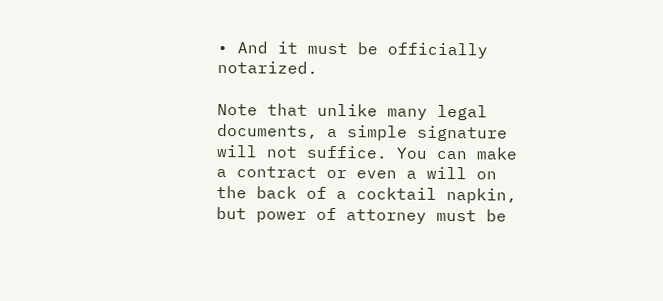• And it must be officially notarized.

Note that unlike many legal documents, a simple signature will not suffice. You can make a contract or even a will on the back of a cocktail napkin, but power of attorney must be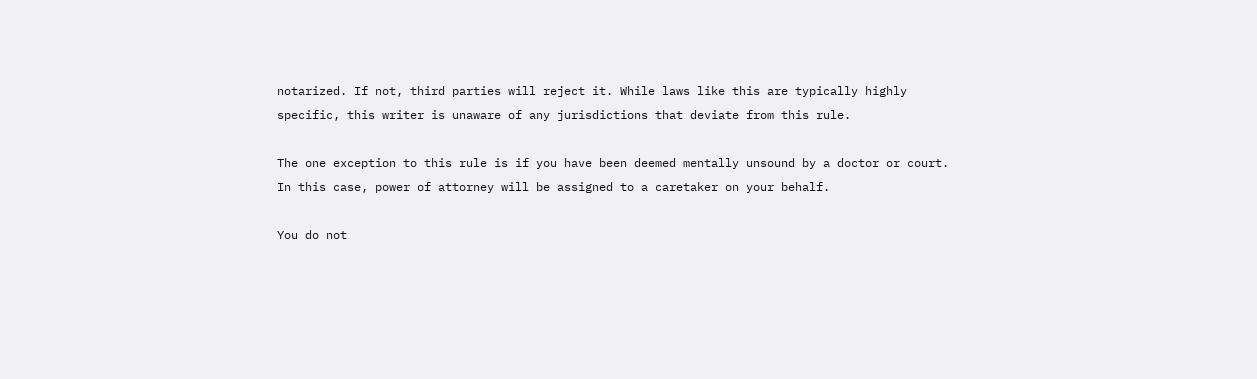notarized. If not, third parties will reject it. While laws like this are typically highly specific, this writer is unaware of any jurisdictions that deviate from this rule.

The one exception to this rule is if you have been deemed mentally unsound by a doctor or court. In this case, power of attorney will be assigned to a caretaker on your behalf.

You do not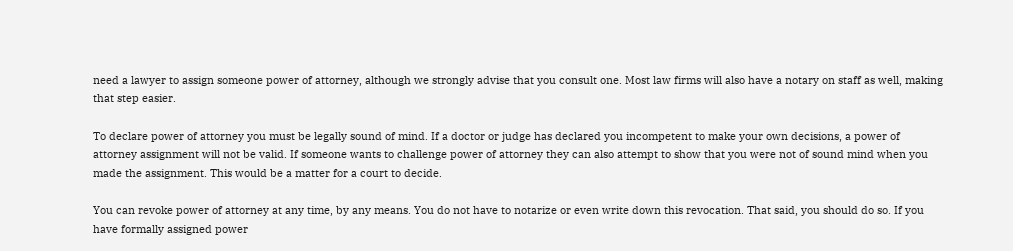need a lawyer to assign someone power of attorney, although we strongly advise that you consult one. Most law firms will also have a notary on staff as well, making that step easier.

To declare power of attorney you must be legally sound of mind. If a doctor or judge has declared you incompetent to make your own decisions, a power of attorney assignment will not be valid. If someone wants to challenge power of attorney they can also attempt to show that you were not of sound mind when you made the assignment. This would be a matter for a court to decide.

You can revoke power of attorney at any time, by any means. You do not have to notarize or even write down this revocation. That said, you should do so. If you have formally assigned power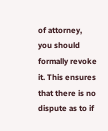of attorney, you should formally revoke it. This ensures that there is no dispute as to if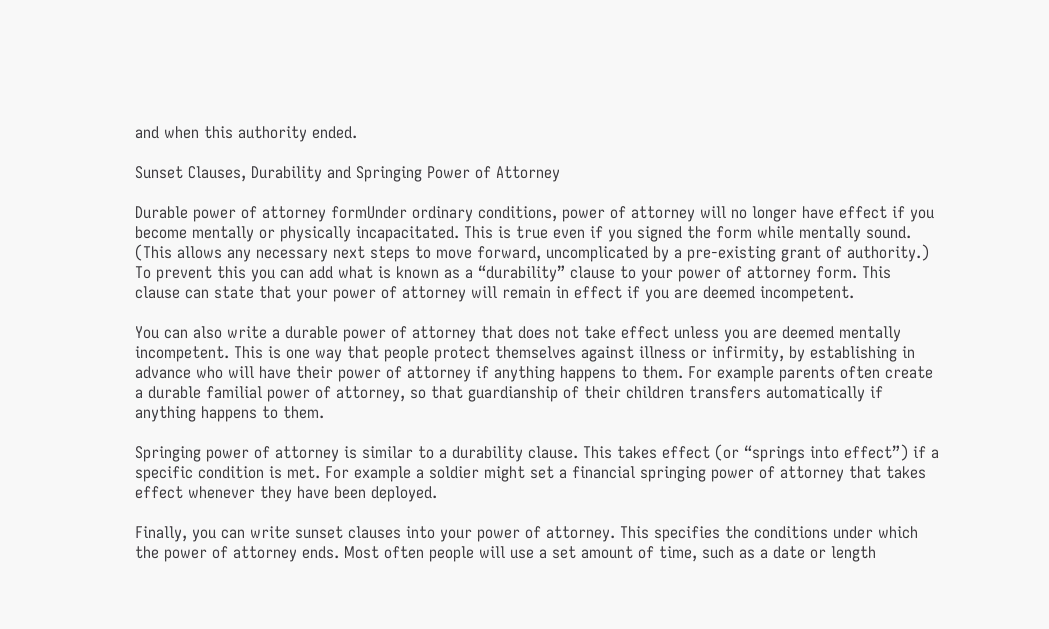and when this authority ended.

Sunset Clauses, Durability and Springing Power of Attorney

Durable power of attorney formUnder ordinary conditions, power of attorney will no longer have effect if you become mentally or physically incapacitated. This is true even if you signed the form while mentally sound. (This allows any necessary next steps to move forward, uncomplicated by a pre-existing grant of authority.) To prevent this you can add what is known as a “durability” clause to your power of attorney form. This clause can state that your power of attorney will remain in effect if you are deemed incompetent.

You can also write a durable power of attorney that does not take effect unless you are deemed mentally incompetent. This is one way that people protect themselves against illness or infirmity, by establishing in advance who will have their power of attorney if anything happens to them. For example parents often create a durable familial power of attorney, so that guardianship of their children transfers automatically if anything happens to them.

Springing power of attorney is similar to a durability clause. This takes effect (or “springs into effect”) if a specific condition is met. For example a soldier might set a financial springing power of attorney that takes effect whenever they have been deployed.

Finally, you can write sunset clauses into your power of attorney. This specifies the conditions under which the power of attorney ends. Most often people will use a set amount of time, such as a date or length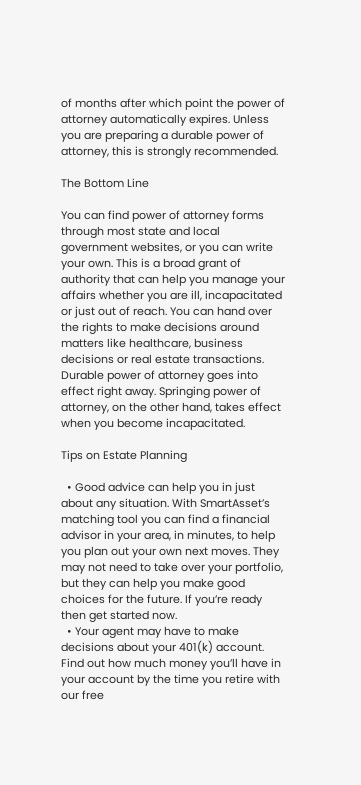of months after which point the power of attorney automatically expires. Unless you are preparing a durable power of attorney, this is strongly recommended.

The Bottom Line

You can find power of attorney forms through most state and local government websites, or you can write your own. This is a broad grant of authority that can help you manage your affairs whether you are ill, incapacitated or just out of reach. You can hand over the rights to make decisions around matters like healthcare, business decisions or real estate transactions. Durable power of attorney goes into effect right away. Springing power of attorney, on the other hand, takes effect when you become incapacitated.

Tips on Estate Planning

  • Good advice can help you in just about any situation. With SmartAsset’s matching tool you can find a financial advisor in your area, in minutes, to help you plan out your own next moves. They may not need to take over your portfolio, but they can help you make good choices for the future. If you’re ready then get started now.
  • Your agent may have to make decisions about your 401(k) account. Find out how much money you’ll have in your account by the time you retire with our free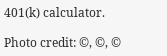401(k) calculator.

Photo credit: ©, ©, ©